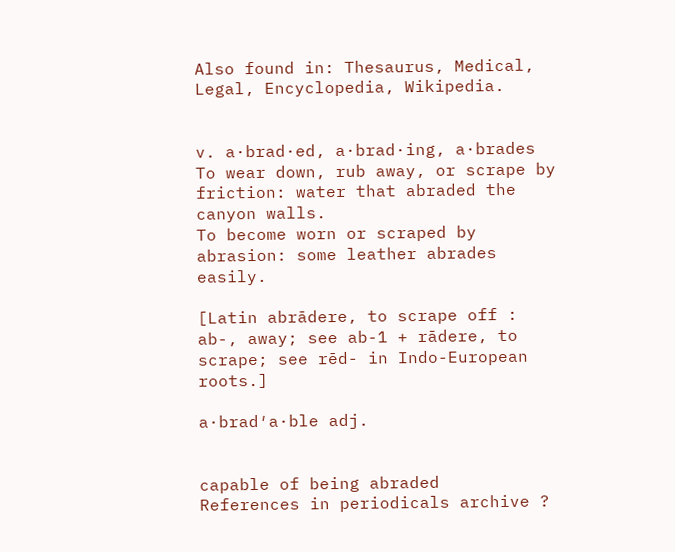Also found in: Thesaurus, Medical, Legal, Encyclopedia, Wikipedia.


v. a·brad·ed, a·brad·ing, a·brades
To wear down, rub away, or scrape by friction: water that abraded the canyon walls.
To become worn or scraped by abrasion: some leather abrades easily.

[Latin abrādere, to scrape off : ab-, away; see ab-1 + rādere, to scrape; see rēd- in Indo-European roots.]

a·brad′a·ble adj.


capable of being abraded
References in periodicals archive ?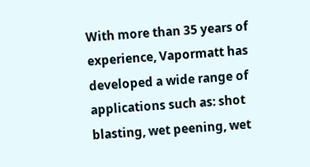With more than 35 years of experience, Vapormatt has developed a wide range of applications such as: shot blasting, wet peening, wet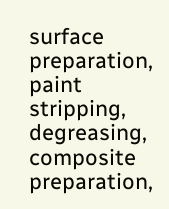surface preparation, paint stripping, degreasing, composite preparation,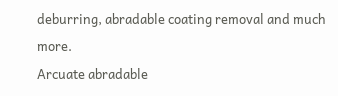deburring, abradable coating removal and much more.
Arcuate abradable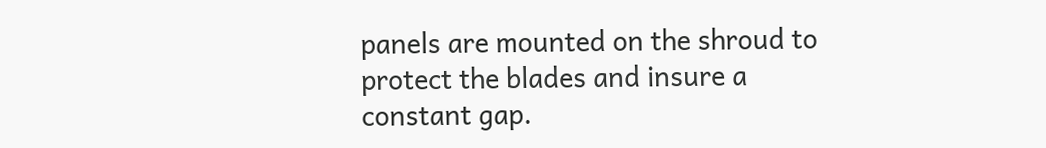panels are mounted on the shroud to protect the blades and insure a constant gap.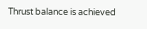Thrust balance is achieved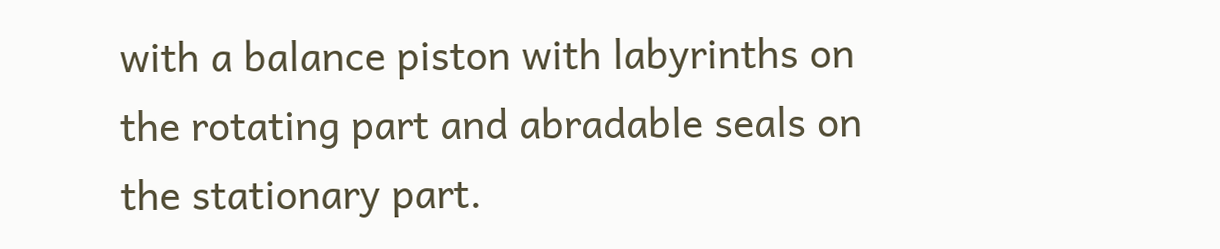with a balance piston with labyrinths on the rotating part and abradable seals on the stationary part.